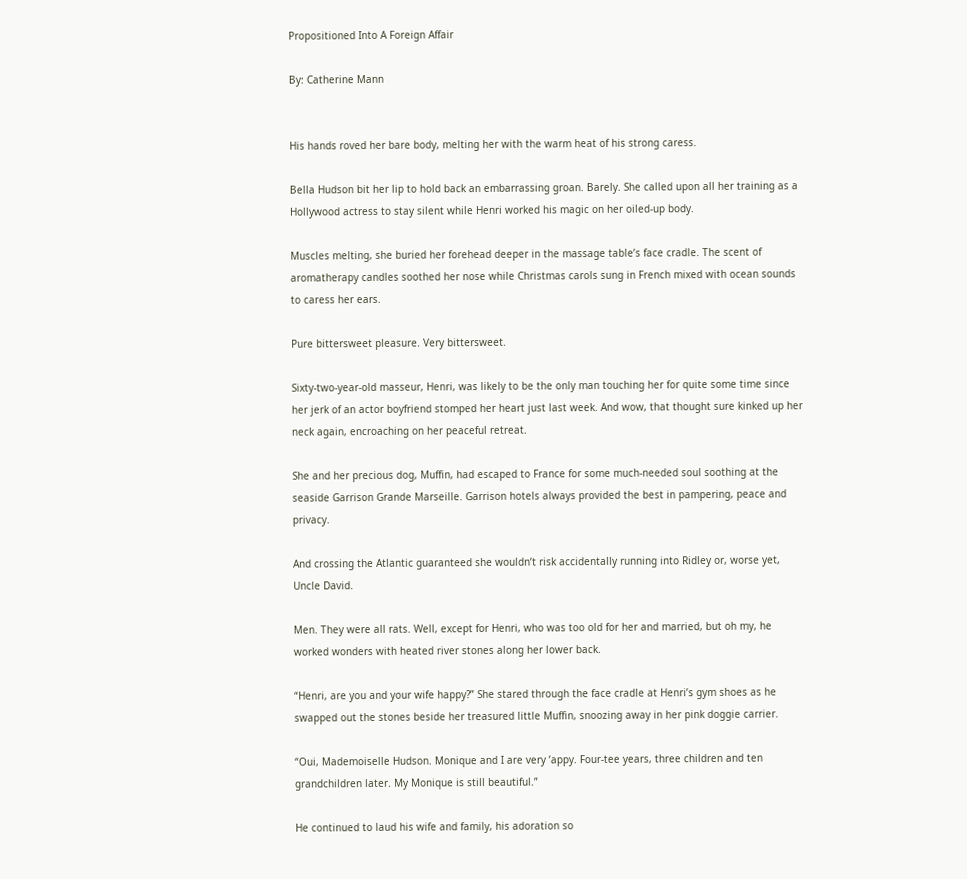Propositioned Into A Foreign Affair

By: Catherine Mann


His hands roved her bare body, melting her with the warm heat of his strong caress.

Bella Hudson bit her lip to hold back an embarrassing groan. Barely. She called upon all her training as a Hollywood actress to stay silent while Henri worked his magic on her oiled-up body.

Muscles melting, she buried her forehead deeper in the massage table’s face cradle. The scent of aromatherapy candles soothed her nose while Christmas carols sung in French mixed with ocean sounds to caress her ears.

Pure bittersweet pleasure. Very bittersweet.

Sixty-two-year-old masseur, Henri, was likely to be the only man touching her for quite some time since her jerk of an actor boyfriend stomped her heart just last week. And wow, that thought sure kinked up her neck again, encroaching on her peaceful retreat.

She and her precious dog, Muffin, had escaped to France for some much-needed soul soothing at the seaside Garrison Grande Marseille. Garrison hotels always provided the best in pampering, peace and privacy.

And crossing the Atlantic guaranteed she wouldn’t risk accidentally running into Ridley or, worse yet, Uncle David.

Men. They were all rats. Well, except for Henri, who was too old for her and married, but oh my, he worked wonders with heated river stones along her lower back.

“Henri, are you and your wife happy?” She stared through the face cradle at Henri’s gym shoes as he swapped out the stones beside her treasured little Muffin, snoozing away in her pink doggie carrier.

“Oui, Mademoiselle Hudson. Monique and I are very ’appy. Four-tee years, three children and ten grandchildren later. My Monique is still beautiful.”

He continued to laud his wife and family, his adoration so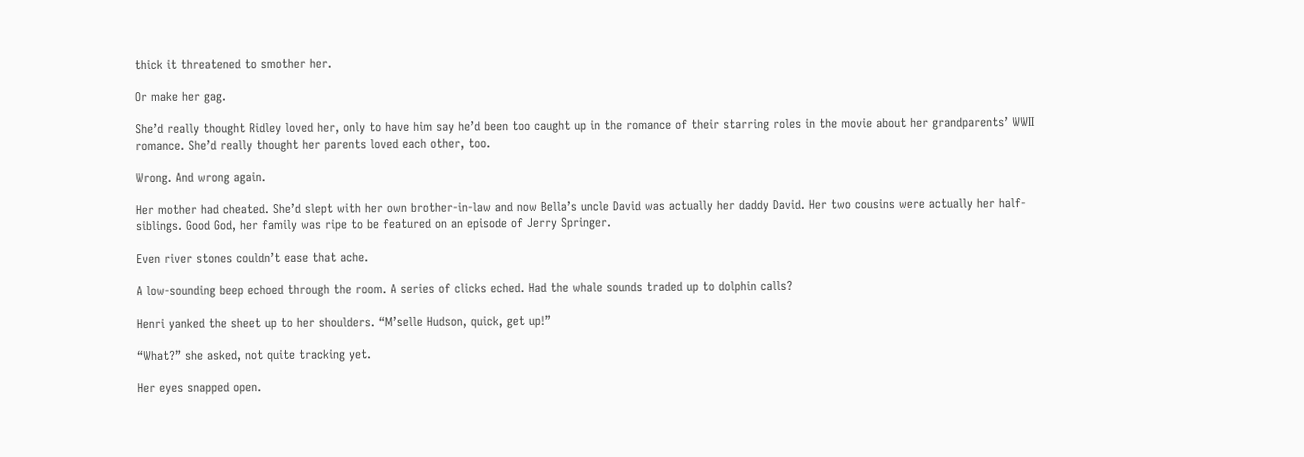thick it threatened to smother her.

Or make her gag.

She’d really thought Ridley loved her, only to have him say he’d been too caught up in the romance of their starring roles in the movie about her grandparents’ WWII romance. She’d really thought her parents loved each other, too.

Wrong. And wrong again.

Her mother had cheated. She’d slept with her own brother-in-law and now Bella’s uncle David was actually her daddy David. Her two cousins were actually her half-siblings. Good God, her family was ripe to be featured on an episode of Jerry Springer.

Even river stones couldn’t ease that ache.

A low-sounding beep echoed through the room. A series of clicks eched. Had the whale sounds traded up to dolphin calls?

Henri yanked the sheet up to her shoulders. “M’selle Hudson, quick, get up!”

“What?” she asked, not quite tracking yet.

Her eyes snapped open.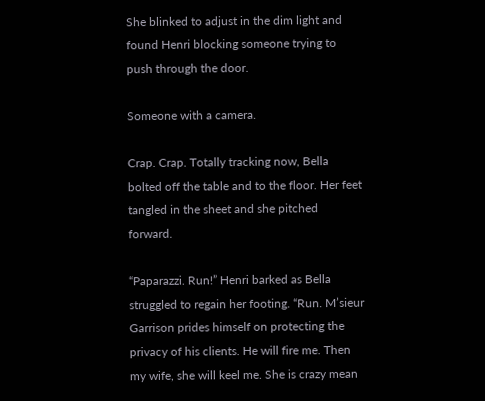She blinked to adjust in the dim light and found Henri blocking someone trying to push through the door.

Someone with a camera.

Crap. Crap. Totally tracking now, Bella bolted off the table and to the floor. Her feet tangled in the sheet and she pitched forward.

“Paparazzi. Run!” Henri barked as Bella struggled to regain her footing. “Run. M’sieur Garrison prides himself on protecting the privacy of his clients. He will fire me. Then my wife, she will keel me. She is crazy mean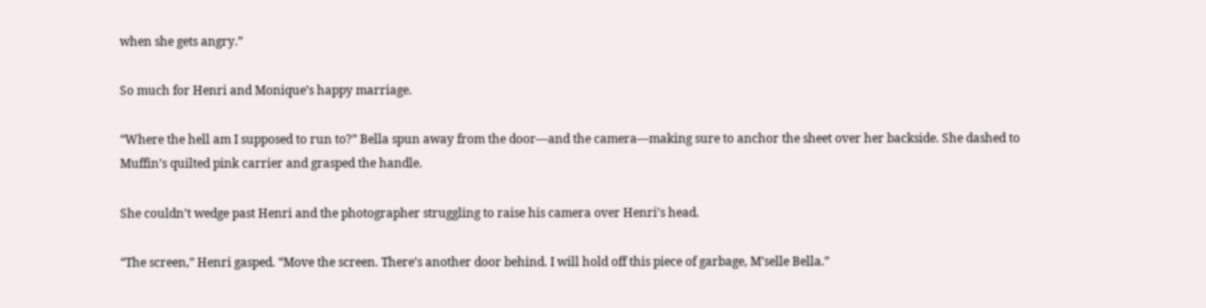when she gets angry.”

So much for Henri and Monique’s happy marriage.

“Where the hell am I supposed to run to?” Bella spun away from the door—and the camera—making sure to anchor the sheet over her backside. She dashed to Muffin’s quilted pink carrier and grasped the handle.

She couldn’t wedge past Henri and the photographer struggling to raise his camera over Henri’s head.

“The screen,” Henri gasped. “Move the screen. There’s another door behind. I will hold off this piece of garbage, M’selle Bella.”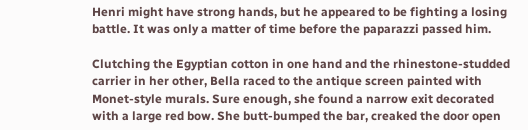Henri might have strong hands, but he appeared to be fighting a losing battle. It was only a matter of time before the paparazzi passed him.

Clutching the Egyptian cotton in one hand and the rhinestone-studded carrier in her other, Bella raced to the antique screen painted with Monet-style murals. Sure enough, she found a narrow exit decorated with a large red bow. She butt-bumped the bar, creaked the door open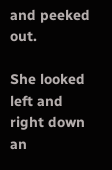and peeked out.

She looked left and right down an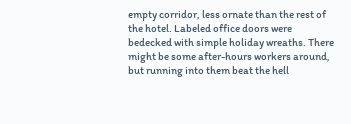empty corridor, less ornate than the rest of the hotel. Labeled office doors were bedecked with simple holiday wreaths. There might be some after-hours workers around, but running into them beat the hell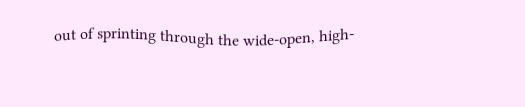out of sprinting through the wide-open, high-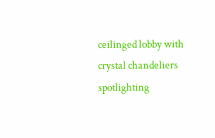ceilinged lobby with crystal chandeliers spotlighting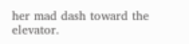her mad dash toward the elevator.